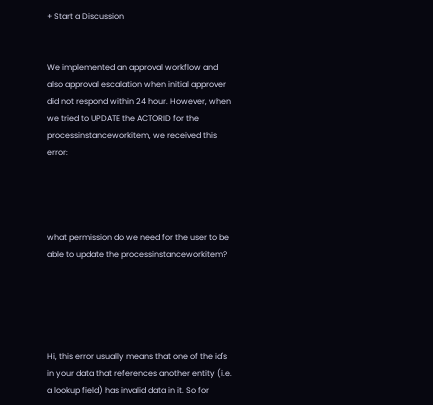+ Start a Discussion


We implemented an approval workflow and also approval escalation when initial approver did not respond within 24 hour. However, when we tried to UPDATE the ACTORID for the processinstanceworkitem, we received this error:




what permission do we need for the user to be able to update the processinstanceworkitem?





Hi, this error usually means that one of the id's in your data that references another entity (i.e. a lookup field) has invalid data in it. So for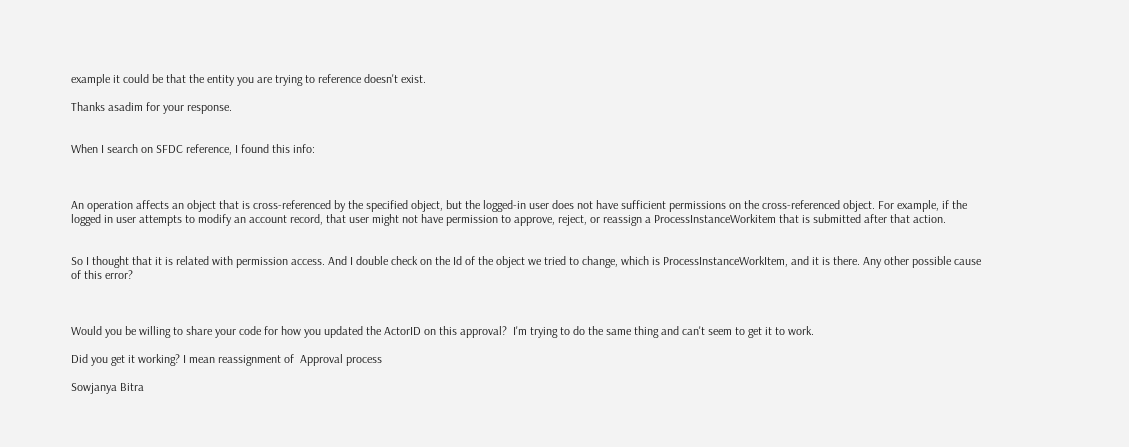example it could be that the entity you are trying to reference doesn't exist.

Thanks asadim for your response.


When I search on SFDC reference, I found this info:



An operation affects an object that is cross-referenced by the specified object, but the logged-in user does not have sufficient permissions on the cross-referenced object. For example, if the logged in user attempts to modify an account record, that user might not have permission to approve, reject, or reassign a ProcessInstanceWorkitem that is submitted after that action.


So I thought that it is related with permission access. And I double check on the Id of the object we tried to change, which is ProcessInstanceWorkItem, and it is there. Any other possible cause of this error?



Would you be willing to share your code for how you updated the ActorID on this approval?  I'm trying to do the same thing and can't seem to get it to work.

Did you get it working? I mean reassignment of  Approval process

Sowjanya Bitra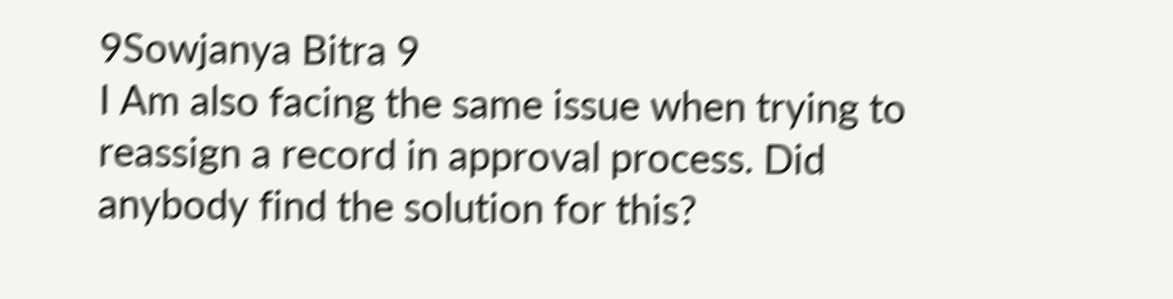9Sowjanya Bitra 9
I Am also facing the same issue when trying to reassign a record in approval process. Did anybody find the solution for this?